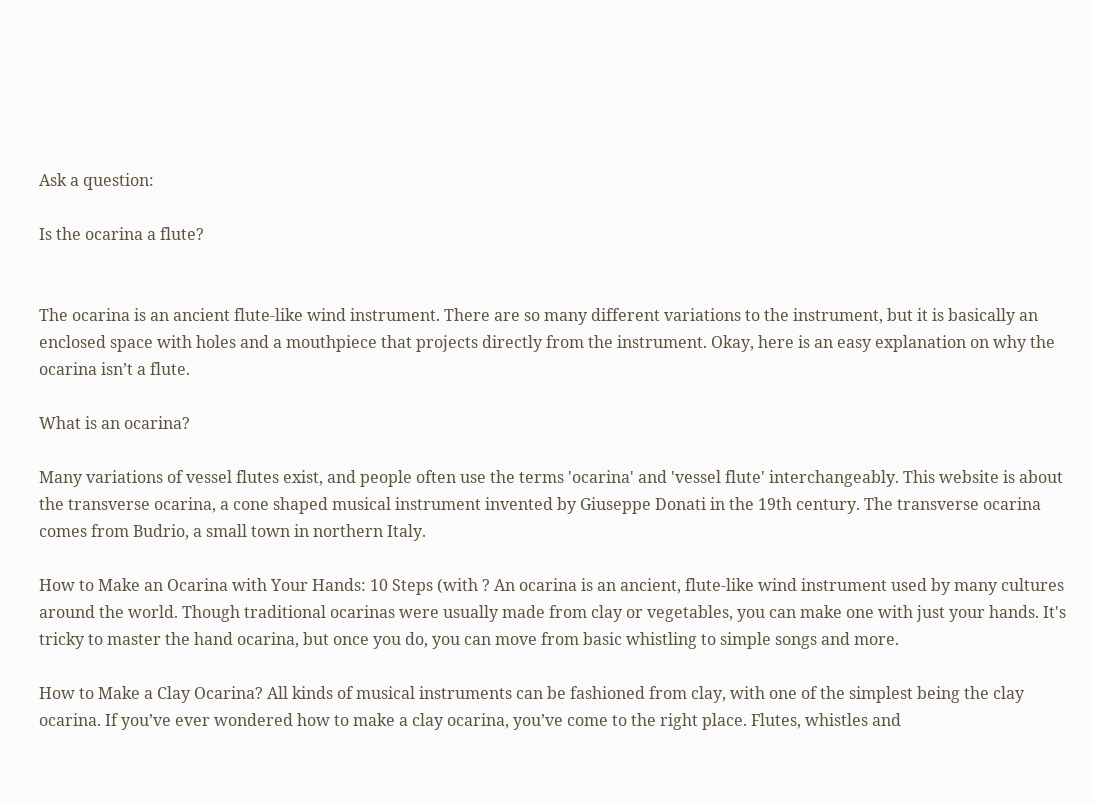Ask a question:

Is the ocarina a flute?


The ocarina is an ancient flute-like wind instrument. There are so many different variations to the instrument, but it is basically an enclosed space with holes and a mouthpiece that projects directly from the instrument. Okay, here is an easy explanation on why the ocarina isn’t a flute.

What is an ocarina?

Many variations of vessel flutes exist, and people often use the terms 'ocarina' and 'vessel flute' interchangeably. This website is about the transverse ocarina, a cone shaped musical instrument invented by Giuseppe Donati in the 19th century. The transverse ocarina comes from Budrio, a small town in northern Italy.

How to Make an Ocarina with Your Hands: 10 Steps (with ? An ocarina is an ancient, flute-like wind instrument used by many cultures around the world. Though traditional ocarinas were usually made from clay or vegetables, you can make one with just your hands. It's tricky to master the hand ocarina, but once you do, you can move from basic whistling to simple songs and more.

How to Make a Clay Ocarina? All kinds of musical instruments can be fashioned from clay, with one of the simplest being the clay ocarina. If you’ve ever wondered how to make a clay ocarina, you’ve come to the right place. Flutes, whistles and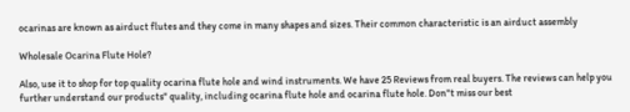ocarinas are known as airduct flutes and they come in many shapes and sizes. Their common characteristic is an airduct assembly

Wholesale Ocarina Flute Hole?

Also, use it to shop for top quality ocarina flute hole and wind instruments. We have 25 Reviews from real buyers. The reviews can help you further understand our products" quality, including ocarina flute hole and ocarina flute hole. Don"t miss our best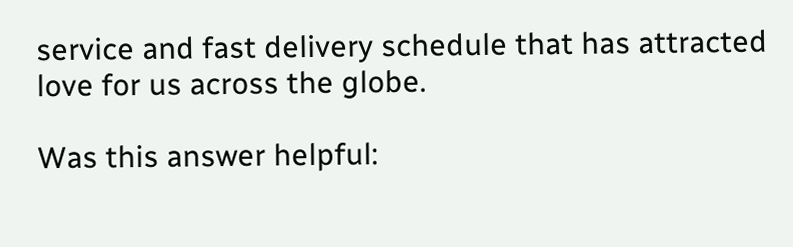service and fast delivery schedule that has attracted love for us across the globe.

Was this answer helpful: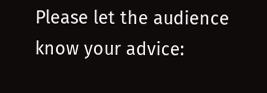Please let the audience know your advice: